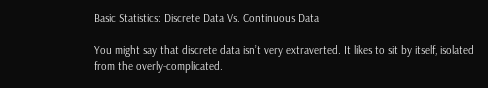Basic Statistics: Discrete Data Vs. Continuous Data

You might say that discrete data isn’t very extraverted. It likes to sit by itself, isolated from the overly-complicated.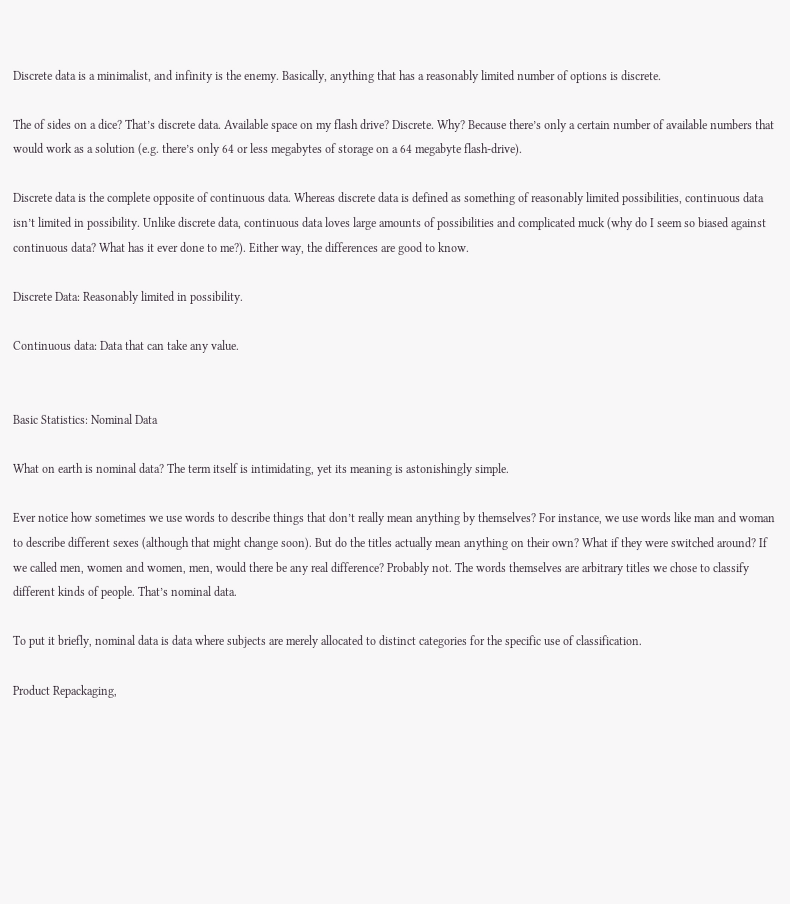Discrete data is a minimalist, and infinity is the enemy. Basically, anything that has a reasonably limited number of options is discrete.

The of sides on a dice? That’s discrete data. Available space on my flash drive? Discrete. Why? Because there’s only a certain number of available numbers that would work as a solution (e.g. there’s only 64 or less megabytes of storage on a 64 megabyte flash-drive).

Discrete data is the complete opposite of continuous data. Whereas discrete data is defined as something of reasonably limited possibilities, continuous data isn’t limited in possibility. Unlike discrete data, continuous data loves large amounts of possibilities and complicated muck (why do I seem so biased against continuous data? What has it ever done to me?). Either way, the differences are good to know.

Discrete Data: Reasonably limited in possibility.

Continuous data: Data that can take any value.


Basic Statistics: Nominal Data

What on earth is nominal data? The term itself is intimidating, yet its meaning is astonishingly simple.

Ever notice how sometimes we use words to describe things that don’t really mean anything by themselves? For instance, we use words like man and woman to describe different sexes (although that might change soon). But do the titles actually mean anything on their own? What if they were switched around? If we called men, women and women, men, would there be any real difference? Probably not. The words themselves are arbitrary titles we chose to classify different kinds of people. That’s nominal data.

To put it briefly, nominal data is data where subjects are merely allocated to distinct categories for the specific use of classification.

Product Repackaging,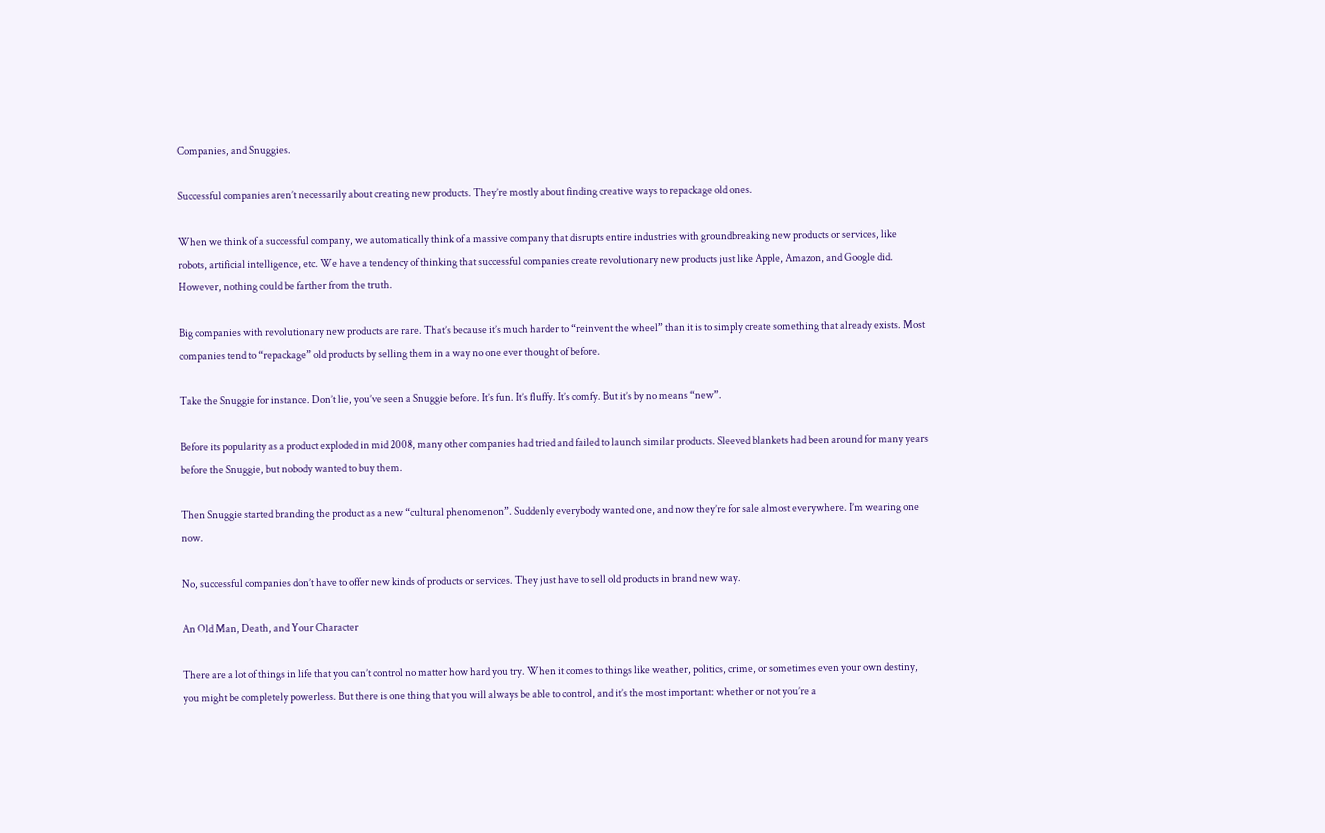Companies, and Snuggies.

Successful companies aren’t necessarily about creating new products. They’re mostly about finding creative ways to repackage old ones.

When we think of a successful company, we automatically think of a massive company that disrupts entire industries with groundbreaking new products or services, like robots, artificial intelligence, etc. We have a tendency of thinking that successful companies create revolutionary new products just like Apple, Amazon, and Google did. However, nothing could be farther from the truth.

Big companies with revolutionary new products are rare. That’s because it’s much harder to “reinvent the wheel” than it is to simply create something that already exists. Most companies tend to “repackage” old products by selling them in a way no one ever thought of before.

Take the Snuggie for instance. Don’t lie, you’ve seen a Snuggie before. It’s fun. It’s fluffy. It’s comfy. But it’s by no means “new”.

Before its popularity as a product exploded in mid 2008, many other companies had tried and failed to launch similar products. Sleeved blankets had been around for many years before the Snuggie, but nobody wanted to buy them.

Then Snuggie started branding the product as a new “cultural phenomenon”. Suddenly everybody wanted one, and now they’re for sale almost everywhere. I’m wearing one now.

No, successful companies don’t have to offer new kinds of products or services. They just have to sell old products in brand new way.

An Old Man, Death, and Your Character

There are a lot of things in life that you can’t control no matter how hard you try. When it comes to things like weather, politics, crime, or sometimes even your own destiny, you might be completely powerless. But there is one thing that you will always be able to control, and it’s the most important: whether or not you’re a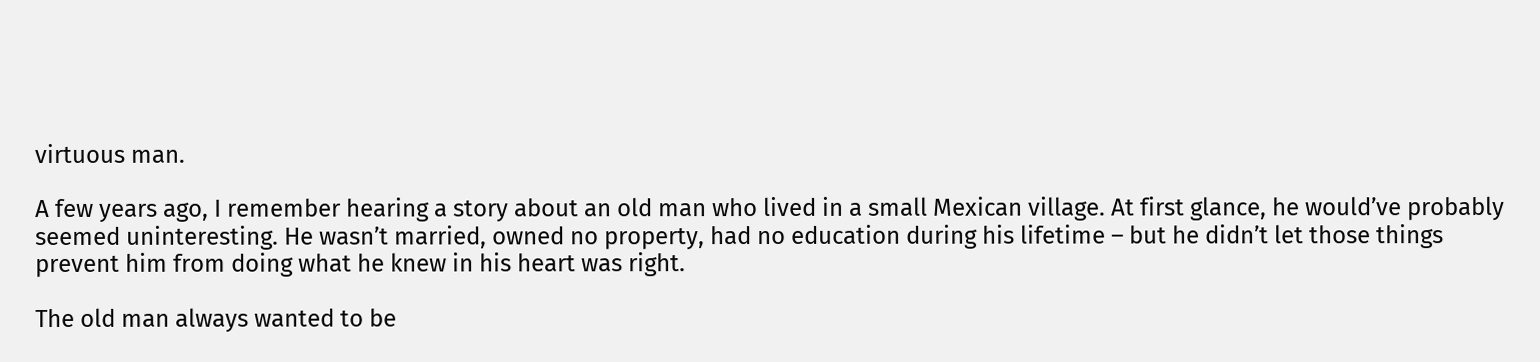virtuous man.

A few years ago, I remember hearing a story about an old man who lived in a small Mexican village. At first glance, he would’ve probably seemed uninteresting. He wasn’t married, owned no property, had no education during his lifetime – but he didn’t let those things prevent him from doing what he knew in his heart was right.

The old man always wanted to be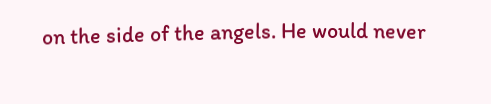on the side of the angels. He would never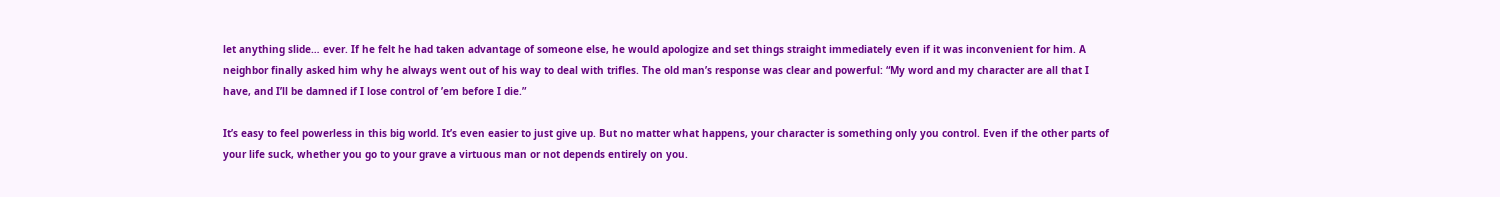let anything slide… ever. If he felt he had taken advantage of someone else, he would apologize and set things straight immediately even if it was inconvenient for him. A neighbor finally asked him why he always went out of his way to deal with trifles. The old man’s response was clear and powerful: “My word and my character are all that I have, and I’ll be damned if I lose control of ’em before I die.”

It’s easy to feel powerless in this big world. It’s even easier to just give up. But no matter what happens, your character is something only you control. Even if the other parts of your life suck, whether you go to your grave a virtuous man or not depends entirely on you.